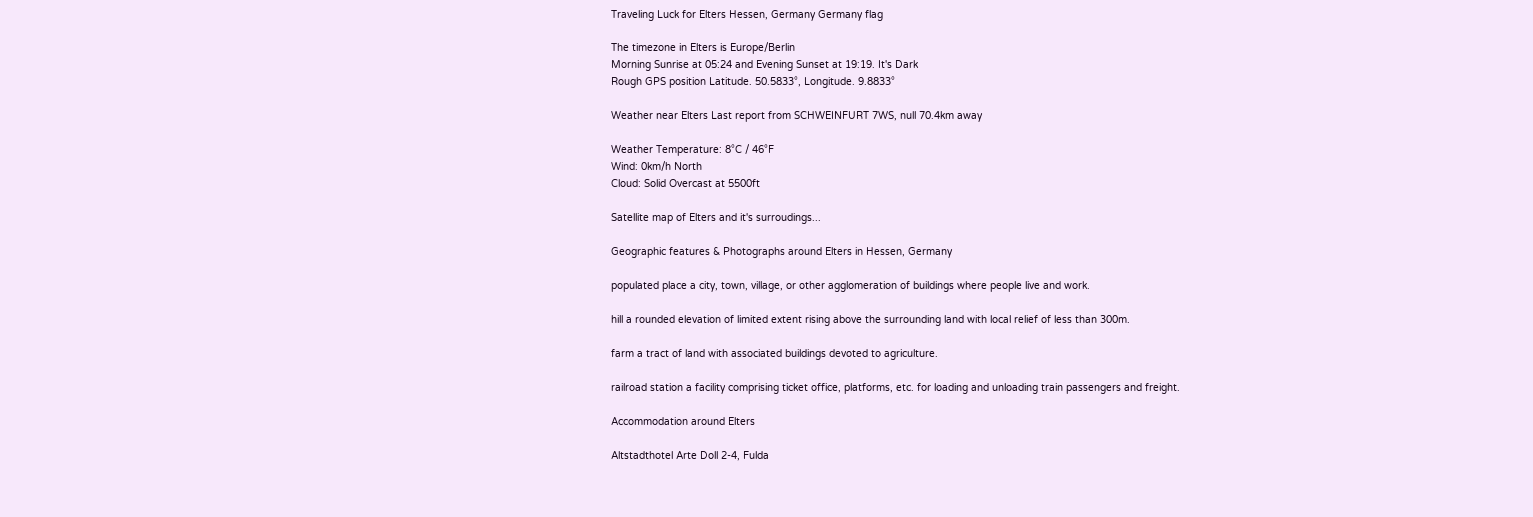Traveling Luck for Elters Hessen, Germany Germany flag

The timezone in Elters is Europe/Berlin
Morning Sunrise at 05:24 and Evening Sunset at 19:19. It's Dark
Rough GPS position Latitude. 50.5833°, Longitude. 9.8833°

Weather near Elters Last report from SCHWEINFURT 7WS, null 70.4km away

Weather Temperature: 8°C / 46°F
Wind: 0km/h North
Cloud: Solid Overcast at 5500ft

Satellite map of Elters and it's surroudings...

Geographic features & Photographs around Elters in Hessen, Germany

populated place a city, town, village, or other agglomeration of buildings where people live and work.

hill a rounded elevation of limited extent rising above the surrounding land with local relief of less than 300m.

farm a tract of land with associated buildings devoted to agriculture.

railroad station a facility comprising ticket office, platforms, etc. for loading and unloading train passengers and freight.

Accommodation around Elters

Altstadthotel Arte Doll 2-4, Fulda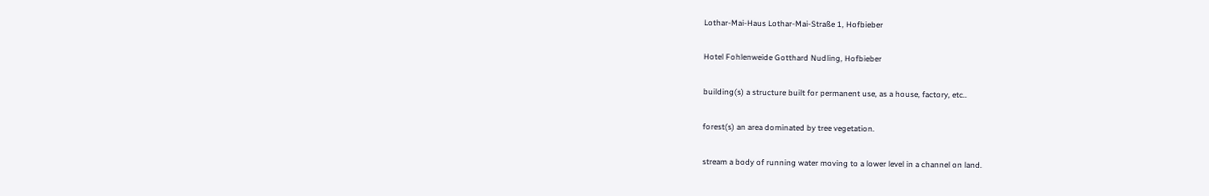Lothar-Mai-Haus Lothar-Mai-Straße 1, Hofbieber

Hotel Fohlenweide Gotthard Nudling, Hofbieber

building(s) a structure built for permanent use, as a house, factory, etc..

forest(s) an area dominated by tree vegetation.

stream a body of running water moving to a lower level in a channel on land.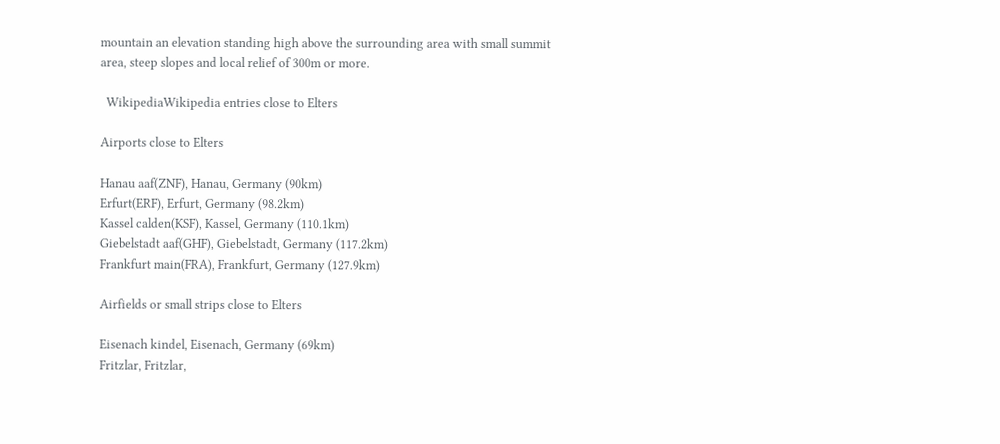mountain an elevation standing high above the surrounding area with small summit area, steep slopes and local relief of 300m or more.

  WikipediaWikipedia entries close to Elters

Airports close to Elters

Hanau aaf(ZNF), Hanau, Germany (90km)
Erfurt(ERF), Erfurt, Germany (98.2km)
Kassel calden(KSF), Kassel, Germany (110.1km)
Giebelstadt aaf(GHF), Giebelstadt, Germany (117.2km)
Frankfurt main(FRA), Frankfurt, Germany (127.9km)

Airfields or small strips close to Elters

Eisenach kindel, Eisenach, Germany (69km)
Fritzlar, Fritzlar,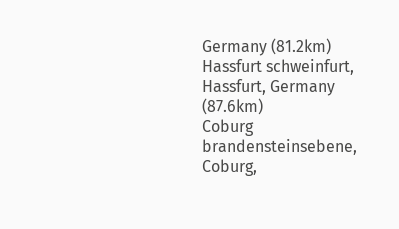Germany (81.2km)
Hassfurt schweinfurt, Hassfurt, Germany (87.6km)
Coburg brandensteinsebene, Coburg,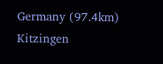Germany (97.4km)
Kitzingen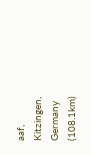aaf, Kitzingen, Germany (108.1km)